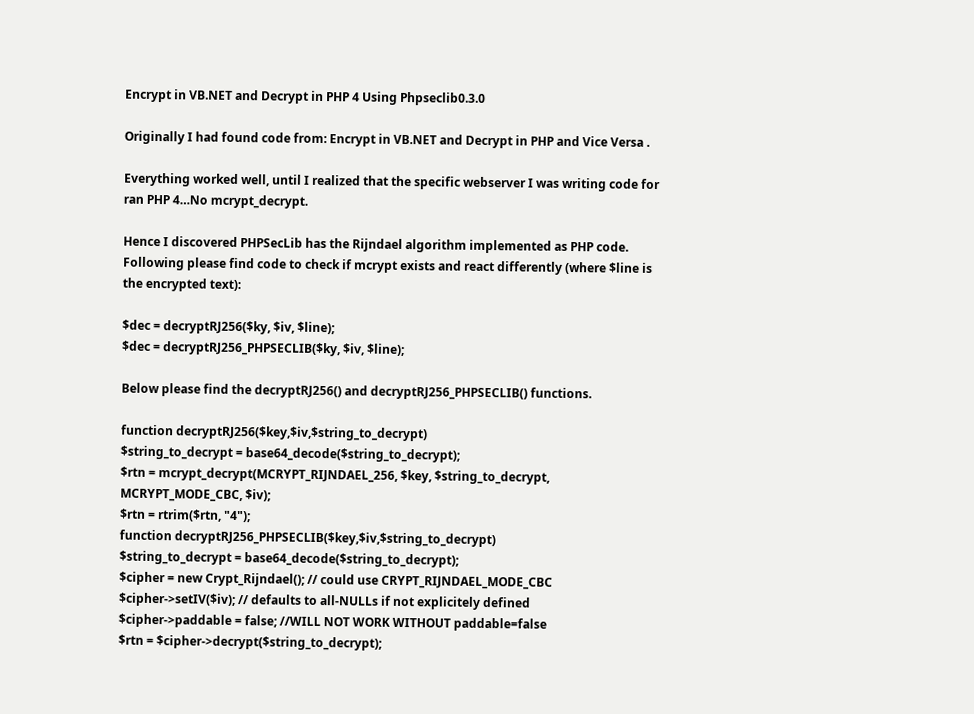Encrypt in VB.NET and Decrypt in PHP 4 Using Phpseclib0.3.0

Originally I had found code from: Encrypt in VB.NET and Decrypt in PHP and Vice Versa .

Everything worked well, until I realized that the specific webserver I was writing code for ran PHP 4…No mcrypt_decrypt.

Hence I discovered PHPSecLib has the Rijndael algorithm implemented as PHP code.
Following please find code to check if mcrypt exists and react differently (where $line is the encrypted text):

$dec = decryptRJ256($ky, $iv, $line);
$dec = decryptRJ256_PHPSECLIB($ky, $iv, $line);

Below please find the decryptRJ256() and decryptRJ256_PHPSECLIB() functions.

function decryptRJ256($key,$iv,$string_to_decrypt)
$string_to_decrypt = base64_decode($string_to_decrypt);
$rtn = mcrypt_decrypt(MCRYPT_RIJNDAEL_256, $key, $string_to_decrypt, MCRYPT_MODE_CBC, $iv);
$rtn = rtrim($rtn, "4");
function decryptRJ256_PHPSECLIB($key,$iv,$string_to_decrypt)
$string_to_decrypt = base64_decode($string_to_decrypt);
$cipher = new Crypt_Rijndael(); // could use CRYPT_RIJNDAEL_MODE_CBC
$cipher->setIV($iv); // defaults to all-NULLs if not explicitely defined
$cipher->paddable = false; //WILL NOT WORK WITHOUT paddable=false
$rtn = $cipher->decrypt($string_to_decrypt);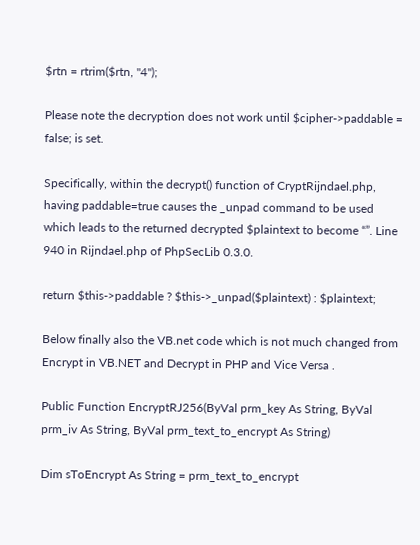$rtn = rtrim($rtn, "4");

Please note the decryption does not work until $cipher->paddable = false; is set.

Specifically, within the decrypt() function of CryptRijndael.php,
having paddable=true causes the _unpad command to be used which leads to the returned decrypted $plaintext to become “”. Line 940 in Rijndael.php of PhpSecLib 0.3.0.

return $this->paddable ? $this->_unpad($plaintext) : $plaintext;

Below finally also the VB.net code which is not much changed from Encrypt in VB.NET and Decrypt in PHP and Vice Versa .

Public Function EncryptRJ256(ByVal prm_key As String, ByVal prm_iv As String, ByVal prm_text_to_encrypt As String)

Dim sToEncrypt As String = prm_text_to_encrypt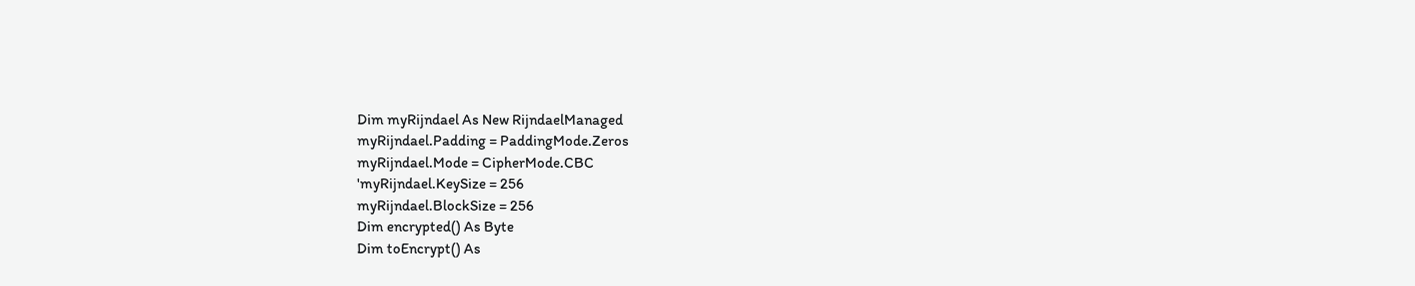Dim myRijndael As New RijndaelManaged
myRijndael.Padding = PaddingMode.Zeros
myRijndael.Mode = CipherMode.CBC
'myRijndael.KeySize = 256
myRijndael.BlockSize = 256
Dim encrypted() As Byte
Dim toEncrypt() As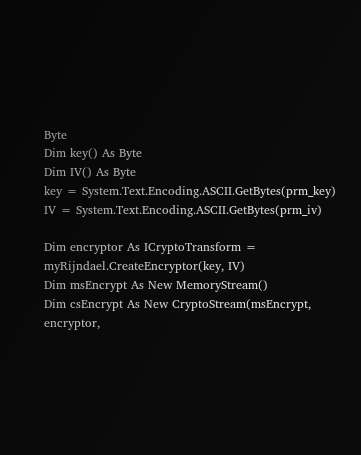Byte
Dim key() As Byte
Dim IV() As Byte
key = System.Text.Encoding.ASCII.GetBytes(prm_key)
IV = System.Text.Encoding.ASCII.GetBytes(prm_iv)

Dim encryptor As ICryptoTransform = myRijndael.CreateEncryptor(key, IV)
Dim msEncrypt As New MemoryStream()
Dim csEncrypt As New CryptoStream(msEncrypt, encryptor,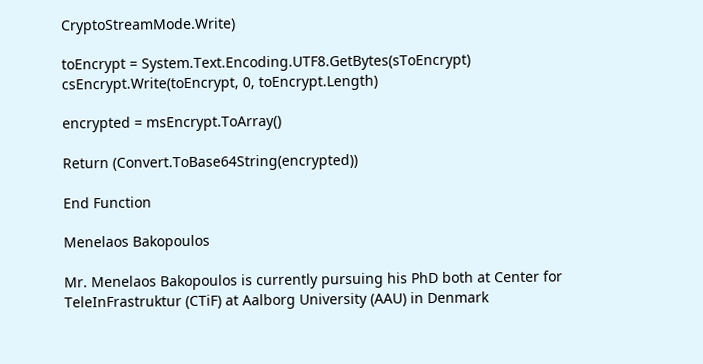CryptoStreamMode.Write)

toEncrypt = System.Text.Encoding.UTF8.GetBytes(sToEncrypt)
csEncrypt.Write(toEncrypt, 0, toEncrypt.Length)

encrypted = msEncrypt.ToArray()

Return (Convert.ToBase64String(encrypted))

End Function

Menelaos Bakopoulos

Mr. Menelaos Bakopoulos is currently pursuing his PhD both at Center for TeleInFrastruktur (CTiF) at Aalborg University (AAU) in Denmark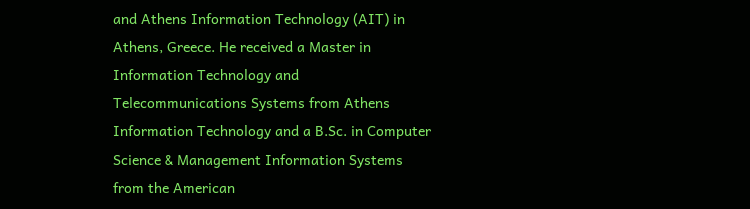and Athens Information Technology (AIT) in Athens, Greece. He received a Master in Information Technology and Telecommunications Systems from Athens Information Technology and a B.Sc. in Computer Science & Management Information Systems from the American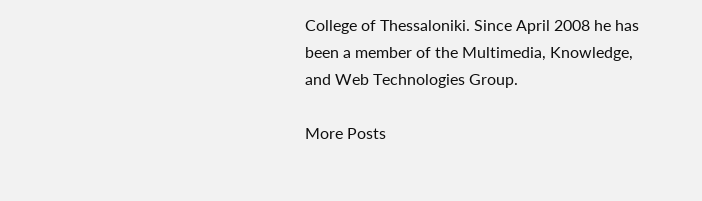College of Thessaloniki. Since April 2008 he has been a member of the Multimedia, Knowledge, and Web Technologies Group.

More Posts